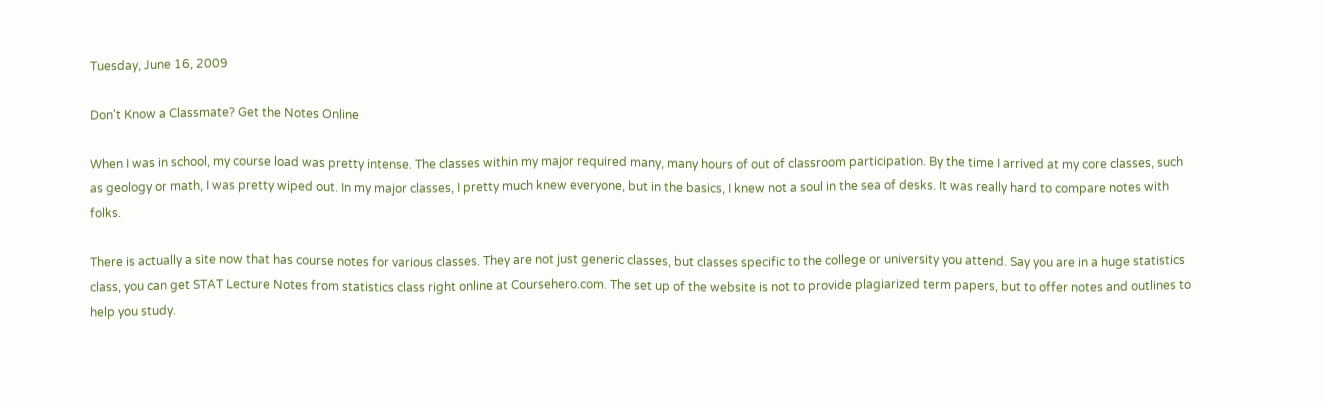Tuesday, June 16, 2009

Don't Know a Classmate? Get the Notes Online

When I was in school, my course load was pretty intense. The classes within my major required many, many hours of out of classroom participation. By the time I arrived at my core classes, such as geology or math, I was pretty wiped out. In my major classes, I pretty much knew everyone, but in the basics, I knew not a soul in the sea of desks. It was really hard to compare notes with folks.

There is actually a site now that has course notes for various classes. They are not just generic classes, but classes specific to the college or university you attend. Say you are in a huge statistics class, you can get STAT Lecture Notes from statistics class right online at Coursehero.com. The set up of the website is not to provide plagiarized term papers, but to offer notes and outlines to help you study.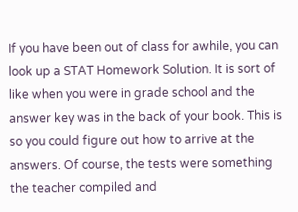If you have been out of class for awhile, you can look up a STAT Homework Solution. It is sort of like when you were in grade school and the answer key was in the back of your book. This is so you could figure out how to arrive at the answers. Of course, the tests were something the teacher compiled and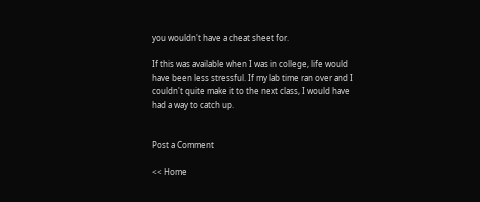you wouldn't have a cheat sheet for.

If this was available when I was in college, life would have been less stressful. If my lab time ran over and I couldn't quite make it to the next class, I would have had a way to catch up.


Post a Comment

<< Home